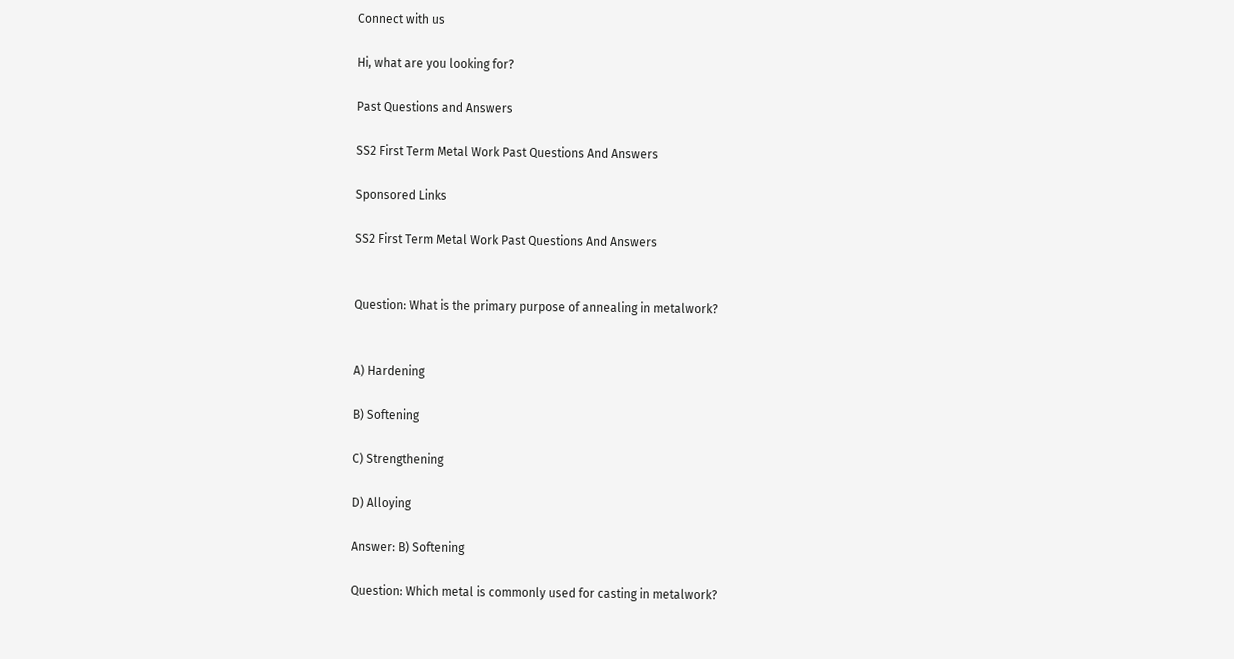Connect with us

Hi, what are you looking for?

Past Questions and Answers

SS2 First Term Metal Work Past Questions And Answers

Sponsored Links

SS2 First Term Metal Work Past Questions And Answers


Question: What is the primary purpose of annealing in metalwork?


A) Hardening

B) Softening

C) Strengthening

D) Alloying

Answer: B) Softening

Question: Which metal is commonly used for casting in metalwork?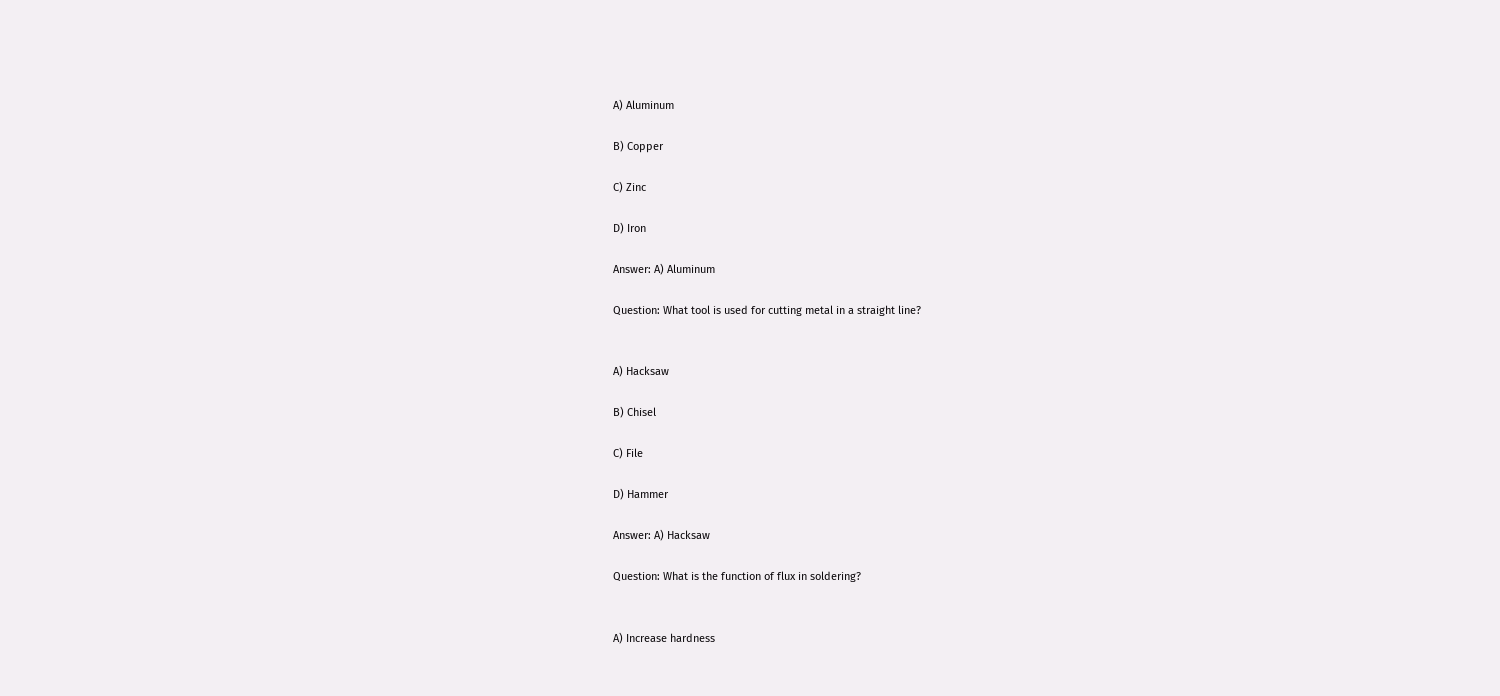A) Aluminum

B) Copper

C) Zinc

D) Iron

Answer: A) Aluminum

Question: What tool is used for cutting metal in a straight line?


A) Hacksaw

B) Chisel

C) File

D) Hammer

Answer: A) Hacksaw

Question: What is the function of flux in soldering?


A) Increase hardness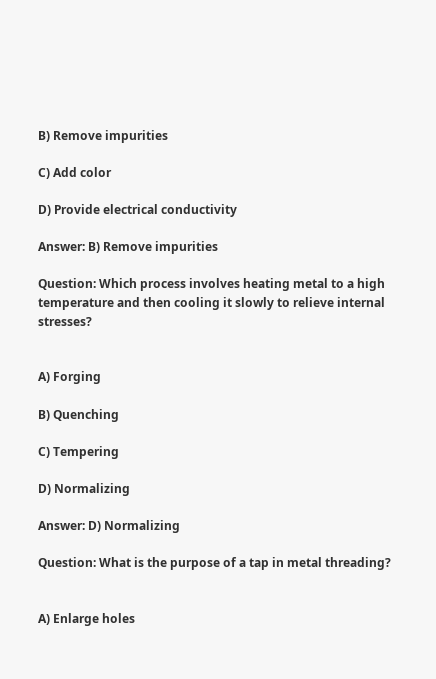B) Remove impurities

C) Add color

D) Provide electrical conductivity

Answer: B) Remove impurities

Question: Which process involves heating metal to a high temperature and then cooling it slowly to relieve internal stresses?


A) Forging

B) Quenching

C) Tempering

D) Normalizing

Answer: D) Normalizing

Question: What is the purpose of a tap in metal threading?


A) Enlarge holes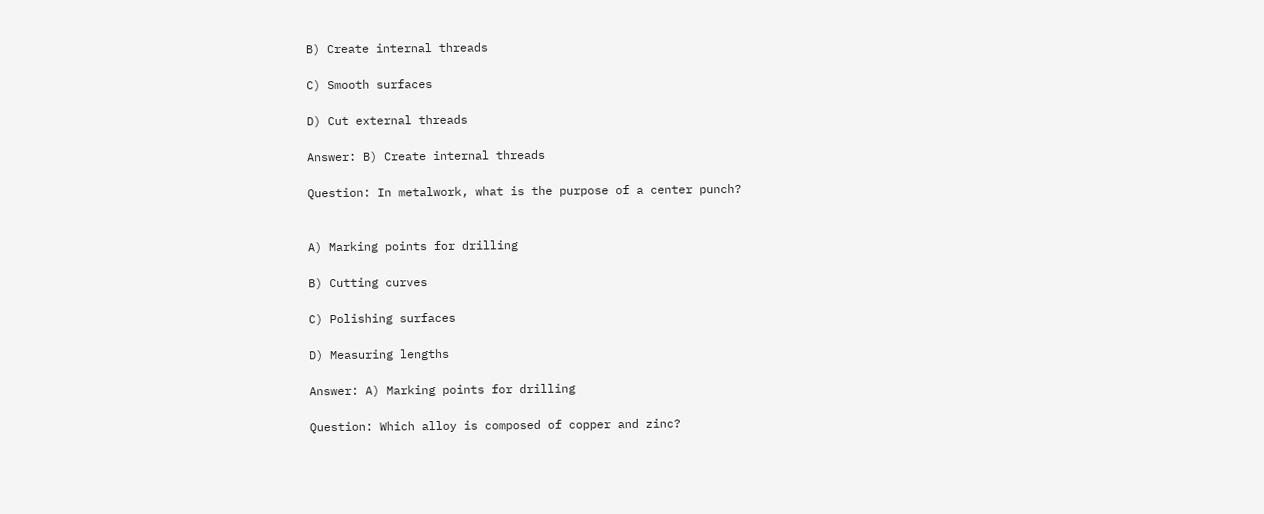B) Create internal threads

C) Smooth surfaces

D) Cut external threads

Answer: B) Create internal threads

Question: In metalwork, what is the purpose of a center punch?


A) Marking points for drilling

B) Cutting curves

C) Polishing surfaces

D) Measuring lengths

Answer: A) Marking points for drilling

Question: Which alloy is composed of copper and zinc?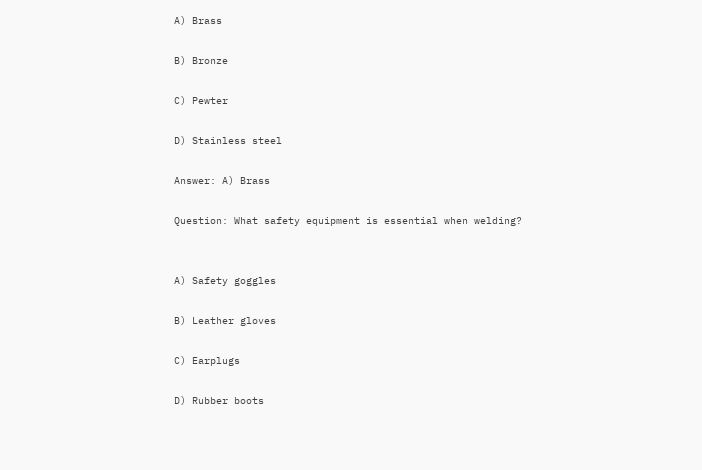A) Brass

B) Bronze

C) Pewter

D) Stainless steel

Answer: A) Brass

Question: What safety equipment is essential when welding?


A) Safety goggles

B) Leather gloves

C) Earplugs

D) Rubber boots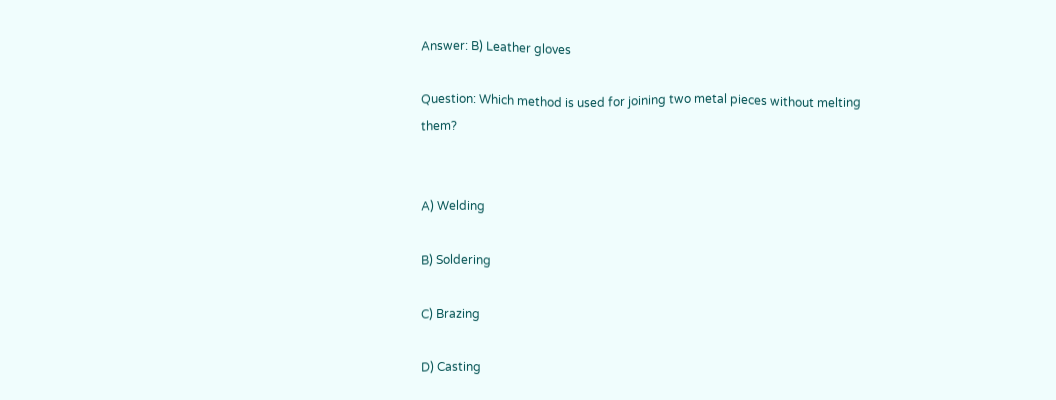Answer: B) Leather gloves

Question: Which method is used for joining two metal pieces without melting them?


A) Welding

B) Soldering

C) Brazing

D) Casting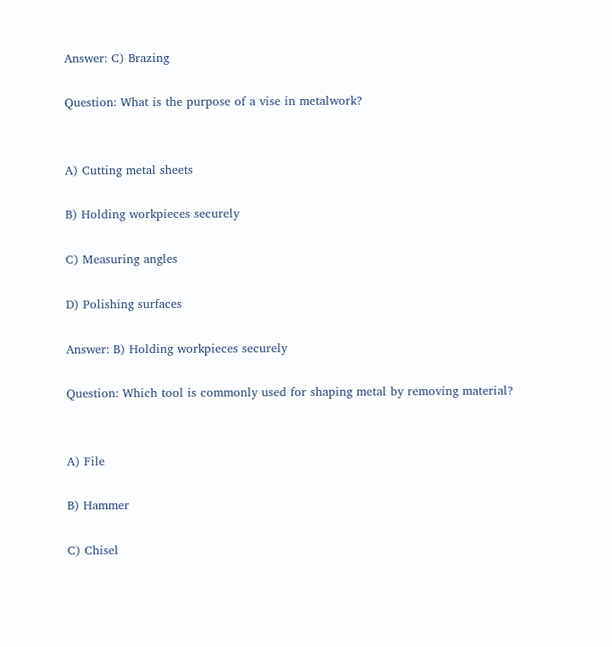Answer: C) Brazing

Question: What is the purpose of a vise in metalwork?


A) Cutting metal sheets

B) Holding workpieces securely

C) Measuring angles

D) Polishing surfaces

Answer: B) Holding workpieces securely

Question: Which tool is commonly used for shaping metal by removing material?


A) File

B) Hammer

C) Chisel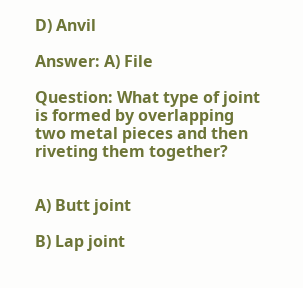D) Anvil

Answer: A) File

Question: What type of joint is formed by overlapping two metal pieces and then riveting them together?


A) Butt joint

B) Lap joint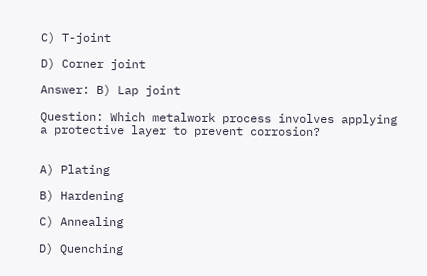C) T-joint

D) Corner joint

Answer: B) Lap joint

Question: Which metalwork process involves applying a protective layer to prevent corrosion?


A) Plating

B) Hardening

C) Annealing

D) Quenching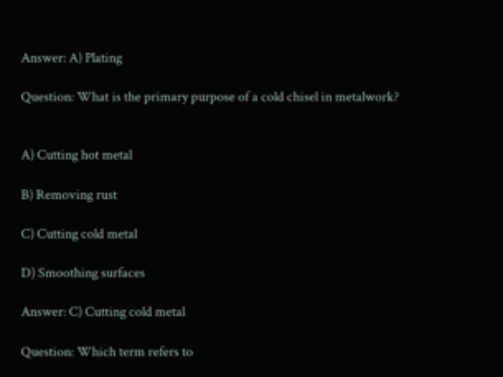Answer: A) Plating

Question: What is the primary purpose of a cold chisel in metalwork?


A) Cutting hot metal

B) Removing rust

C) Cutting cold metal

D) Smoothing surfaces

Answer: C) Cutting cold metal

Question: Which term refers to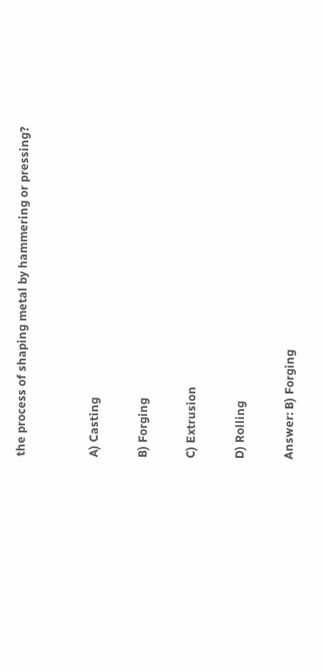the process of shaping metal by hammering or pressing?


A) Casting

B) Forging

C) Extrusion

D) Rolling

Answer: B) Forging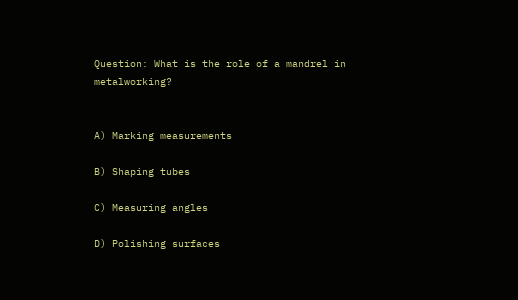Question: What is the role of a mandrel in metalworking?


A) Marking measurements

B) Shaping tubes

C) Measuring angles

D) Polishing surfaces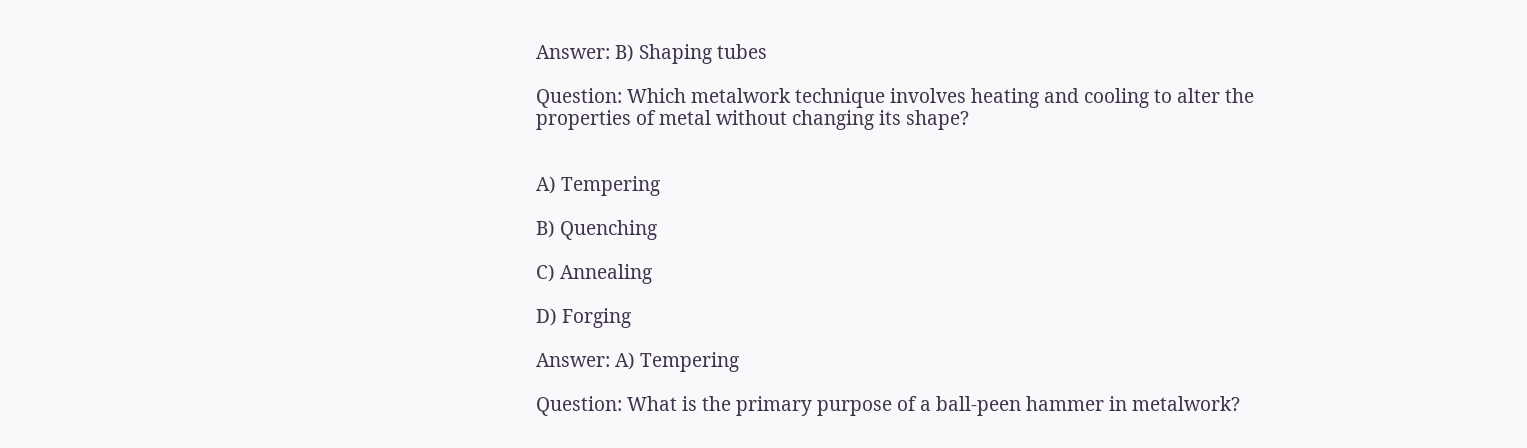Answer: B) Shaping tubes

Question: Which metalwork technique involves heating and cooling to alter the properties of metal without changing its shape?


A) Tempering

B) Quenching

C) Annealing

D) Forging

Answer: A) Tempering

Question: What is the primary purpose of a ball-peen hammer in metalwork?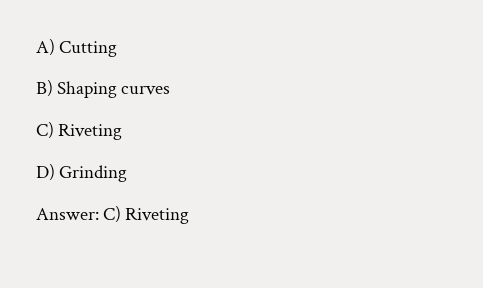A) Cutting

B) Shaping curves

C) Riveting

D) Grinding

Answer: C) Riveting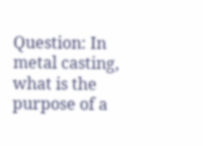Question: In metal casting, what is the purpose of a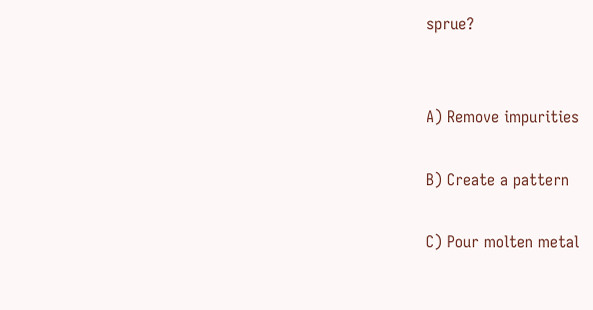sprue?


A) Remove impurities

B) Create a pattern

C) Pour molten metal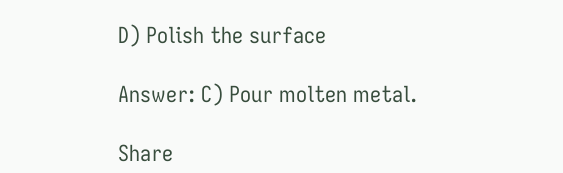D) Polish the surface

Answer: C) Pour molten metal.

Share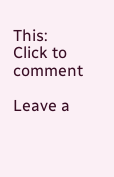This:
Click to comment

Leave a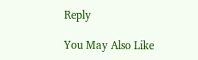Reply

You May Also Like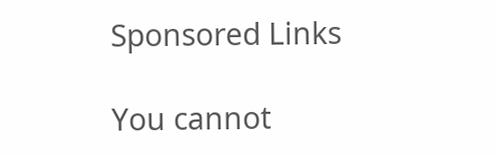Sponsored Links

You cannot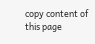copy content of this page